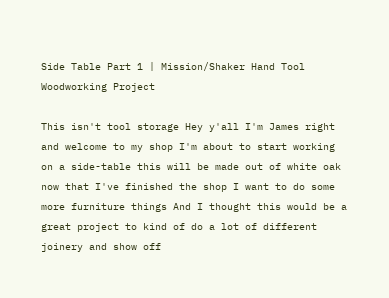Side Table Part 1 | Mission/Shaker Hand Tool Woodworking Project

This isn't tool storage Hey y'all I'm James right and welcome to my shop I'm about to start working on a side-table this will be made out of white oak now that I've finished the shop I want to do some more furniture things And I thought this would be a great project to kind of do a lot of different joinery and show off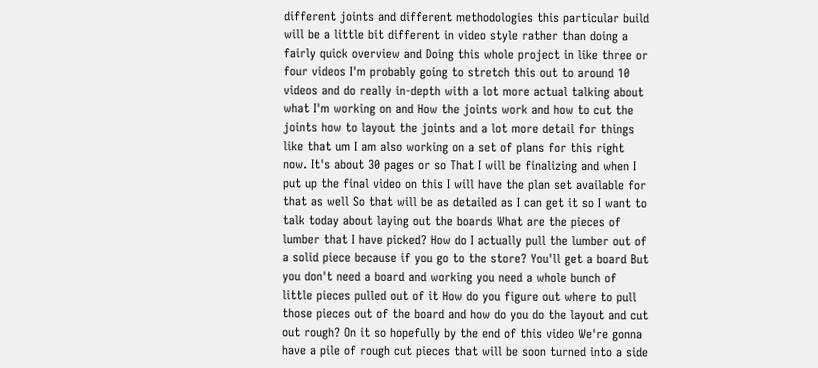different joints and different methodologies this particular build will be a little bit different in video style rather than doing a fairly quick overview and Doing this whole project in like three or four videos I'm probably going to stretch this out to around 10 videos and do really in-depth with a lot more actual talking about what I'm working on and How the joints work and how to cut the joints how to layout the joints and a lot more detail for things like that um I am also working on a set of plans for this right now. It's about 30 pages or so That I will be finalizing and when I put up the final video on this I will have the plan set available for that as well So that will be as detailed as I can get it so I want to talk today about laying out the boards What are the pieces of lumber that I have picked? How do I actually pull the lumber out of a solid piece because if you go to the store? You'll get a board But you don't need a board and working you need a whole bunch of little pieces pulled out of it How do you figure out where to pull those pieces out of the board and how do you do the layout and cut out rough? On it so hopefully by the end of this video We're gonna have a pile of rough cut pieces that will be soon turned into a side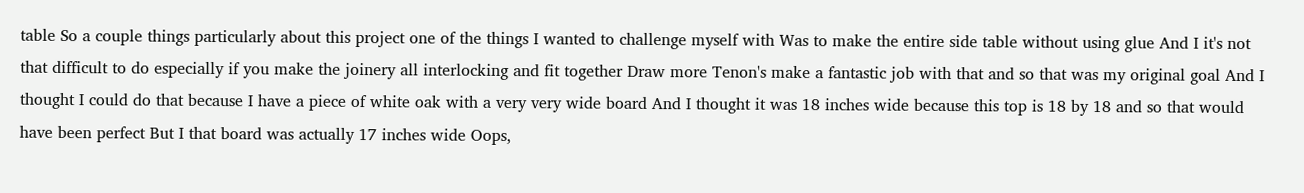table So a couple things particularly about this project one of the things I wanted to challenge myself with Was to make the entire side table without using glue And I it's not that difficult to do especially if you make the joinery all interlocking and fit together Draw more Tenon's make a fantastic job with that and so that was my original goal And I thought I could do that because I have a piece of white oak with a very very wide board And I thought it was 18 inches wide because this top is 18 by 18 and so that would have been perfect But I that board was actually 17 inches wide Oops,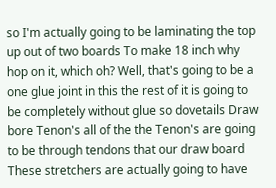so I'm actually going to be laminating the top up out of two boards To make 18 inch why hop on it, which oh? Well, that's going to be a one glue joint in this the rest of it is going to be completely without glue so dovetails Draw bore Tenon's all of the the Tenon's are going to be through tendons that our draw board These stretchers are actually going to have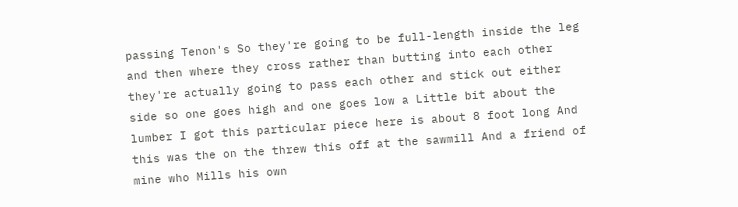passing Tenon's So they're going to be full-length inside the leg and then where they cross rather than butting into each other they're actually going to pass each other and stick out either side so one goes high and one goes low a Little bit about the lumber I got this particular piece here is about 8 foot long And this was the on the threw this off at the sawmill And a friend of mine who Mills his own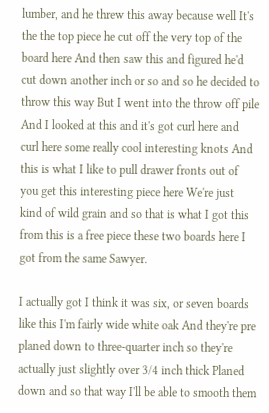lumber, and he threw this away because well It's the the top piece he cut off the very top of the board here And then saw this and figured he'd cut down another inch or so and so he decided to throw this way But I went into the throw off pile And I looked at this and it's got curl here and curl here some really cool interesting knots And this is what I like to pull drawer fronts out of you get this interesting piece here We're just kind of wild grain and so that is what I got this from this is a free piece these two boards here I got from the same Sawyer.

I actually got I think it was six, or seven boards like this I'm fairly wide white oak And they're pre planed down to three-quarter inch so they're actually just slightly over 3/4 inch thick Planed down and so that way I'll be able to smooth them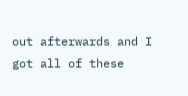out afterwards and I got all of these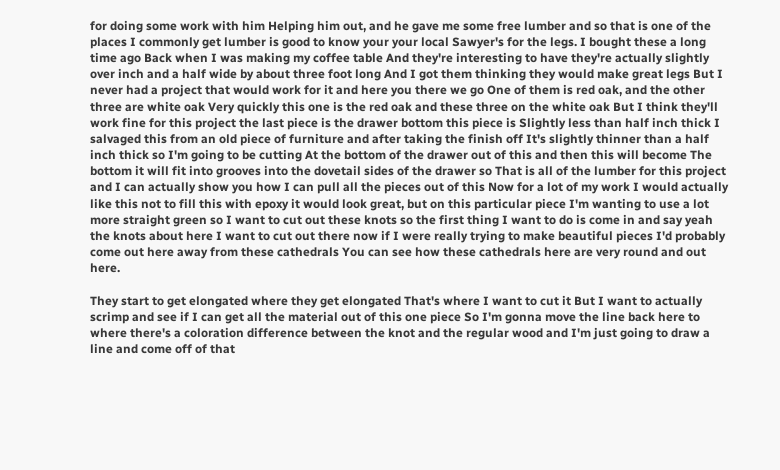for doing some work with him Helping him out, and he gave me some free lumber and so that is one of the places I commonly get lumber is good to know your your local Sawyer's for the legs. I bought these a long time ago Back when I was making my coffee table And they're interesting to have they're actually slightly over inch and a half wide by about three foot long And I got them thinking they would make great legs But I never had a project that would work for it and here you there we go One of them is red oak, and the other three are white oak Very quickly this one is the red oak and these three on the white oak But I think they'll work fine for this project the last piece is the drawer bottom this piece is Slightly less than half inch thick I salvaged this from an old piece of furniture and after taking the finish off It's slightly thinner than a half inch thick so I'm going to be cutting At the bottom of the drawer out of this and then this will become The bottom it will fit into grooves into the dovetail sides of the drawer so That is all of the lumber for this project and I can actually show you how I can pull all the pieces out of this Now for a lot of my work I would actually like this not to fill this with epoxy it would look great, but on this particular piece I'm wanting to use a lot more straight green so I want to cut out these knots so the first thing I want to do is come in and say yeah the knots about here I want to cut out there now if I were really trying to make beautiful pieces I'd probably come out here away from these cathedrals You can see how these cathedrals here are very round and out here.

They start to get elongated where they get elongated That's where I want to cut it But I want to actually scrimp and see if I can get all the material out of this one piece So I'm gonna move the line back here to where there's a coloration difference between the knot and the regular wood and I'm just going to draw a line and come off of that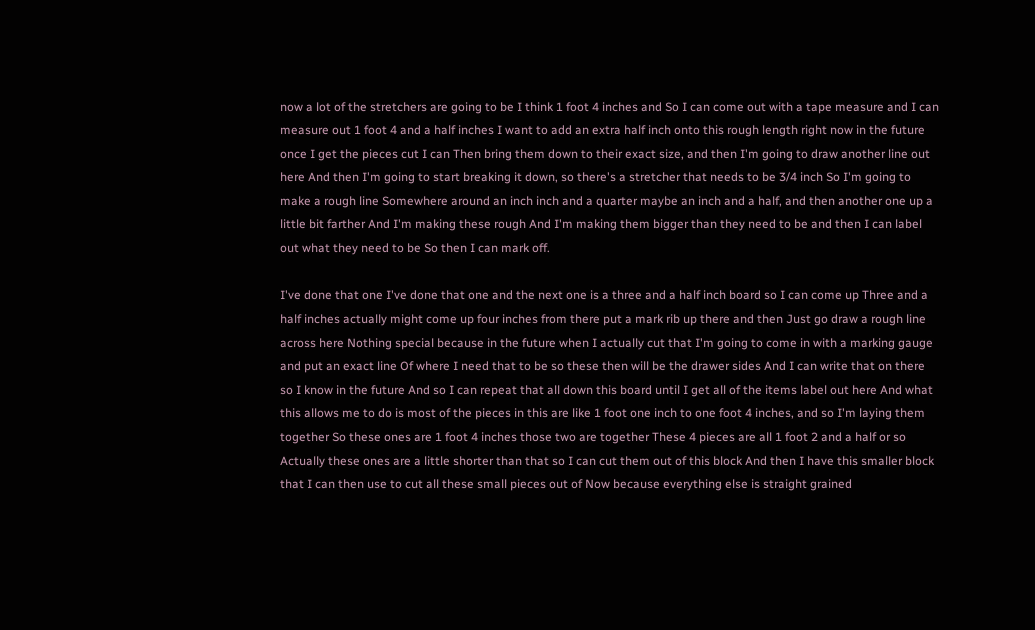now a lot of the stretchers are going to be I think 1 foot 4 inches and So I can come out with a tape measure and I can measure out 1 foot 4 and a half inches I want to add an extra half inch onto this rough length right now in the future once I get the pieces cut I can Then bring them down to their exact size, and then I'm going to draw another line out here And then I'm going to start breaking it down, so there's a stretcher that needs to be 3/4 inch So I'm going to make a rough line Somewhere around an inch inch and a quarter maybe an inch and a half, and then another one up a little bit farther And I'm making these rough And I'm making them bigger than they need to be and then I can label out what they need to be So then I can mark off.

I've done that one I've done that one and the next one is a three and a half inch board so I can come up Three and a half inches actually might come up four inches from there put a mark rib up there and then Just go draw a rough line across here Nothing special because in the future when I actually cut that I'm going to come in with a marking gauge and put an exact line Of where I need that to be so these then will be the drawer sides And I can write that on there so I know in the future And so I can repeat that all down this board until I get all of the items label out here And what this allows me to do is most of the pieces in this are like 1 foot one inch to one foot 4 inches, and so I'm laying them together So these ones are 1 foot 4 inches those two are together These 4 pieces are all 1 foot 2 and a half or so Actually these ones are a little shorter than that so I can cut them out of this block And then I have this smaller block that I can then use to cut all these small pieces out of Now because everything else is straight grained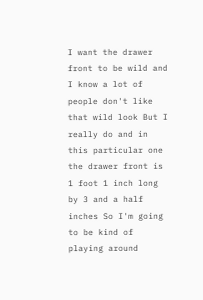I want the drawer front to be wild and I know a lot of people don't like that wild look But I really do and in this particular one the drawer front is 1 foot 1 inch long by 3 and a half inches So I'm going to be kind of playing around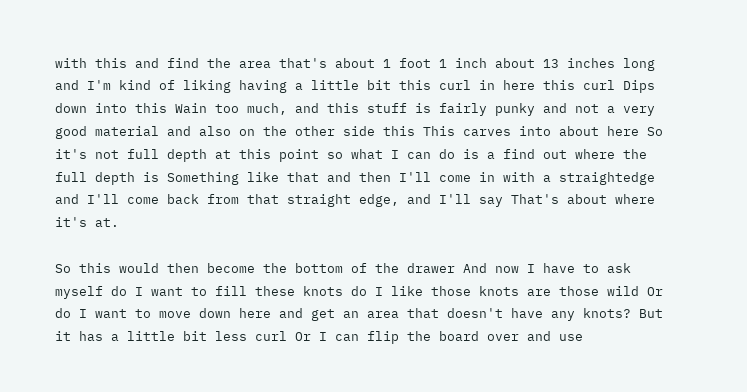with this and find the area that's about 1 foot 1 inch about 13 inches long and I'm kind of liking having a little bit this curl in here this curl Dips down into this Wain too much, and this stuff is fairly punky and not a very good material and also on the other side this This carves into about here So it's not full depth at this point so what I can do is a find out where the full depth is Something like that and then I'll come in with a straightedge and I'll come back from that straight edge, and I'll say That's about where it's at.

So this would then become the bottom of the drawer And now I have to ask myself do I want to fill these knots do I like those knots are those wild Or do I want to move down here and get an area that doesn't have any knots? But it has a little bit less curl Or I can flip the board over and use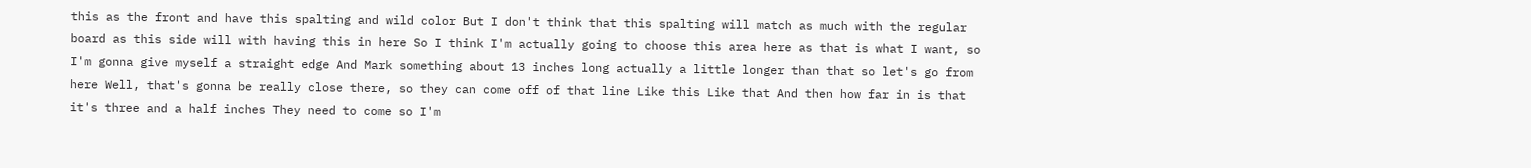this as the front and have this spalting and wild color But I don't think that this spalting will match as much with the regular board as this side will with having this in here So I think I'm actually going to choose this area here as that is what I want, so I'm gonna give myself a straight edge And Mark something about 13 inches long actually a little longer than that so let's go from here Well, that's gonna be really close there, so they can come off of that line Like this Like that And then how far in is that it's three and a half inches They need to come so I'm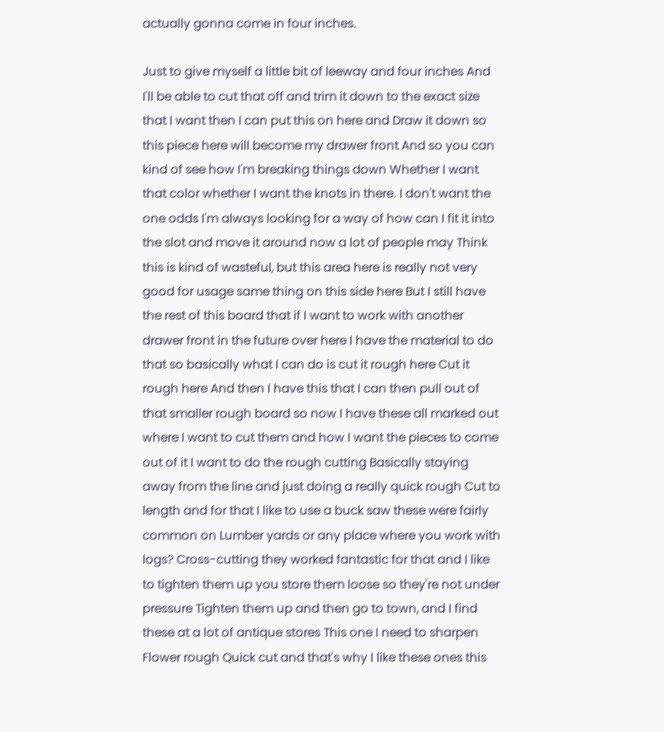actually gonna come in four inches.

Just to give myself a little bit of leeway and four inches And I'll be able to cut that off and trim it down to the exact size that I want then I can put this on here and Draw it down so this piece here will become my drawer front And so you can kind of see how I'm breaking things down Whether I want that color whether I want the knots in there. I don't want the one odds I'm always looking for a way of how can I fit it into the slot and move it around now a lot of people may Think this is kind of wasteful, but this area here is really not very good for usage same thing on this side here But I still have the rest of this board that if I want to work with another drawer front in the future over here I have the material to do that so basically what I can do is cut it rough here Cut it rough here And then I have this that I can then pull out of that smaller rough board so now I have these all marked out where I want to cut them and how I want the pieces to come out of it I want to do the rough cutting Basically staying away from the line and just doing a really quick rough Cut to length and for that I like to use a buck saw these were fairly common on Lumber yards or any place where you work with logs? Cross-cutting they worked fantastic for that and I like to tighten them up you store them loose so they're not under pressure Tighten them up and then go to town, and I find these at a lot of antique stores This one I need to sharpen Flower rough Quick cut and that's why I like these ones this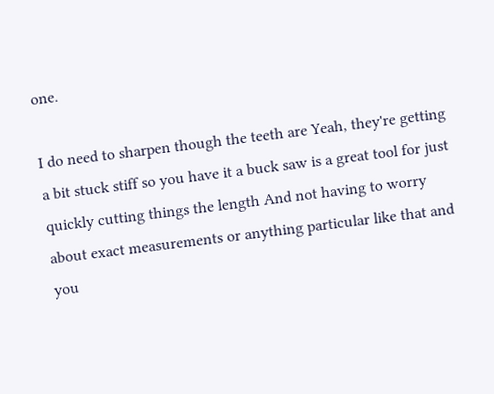one.

I do need to sharpen though the teeth are Yeah, they're getting a bit stuck stiff so you have it a buck saw is a great tool for just quickly cutting things the length And not having to worry about exact measurements or anything particular like that and you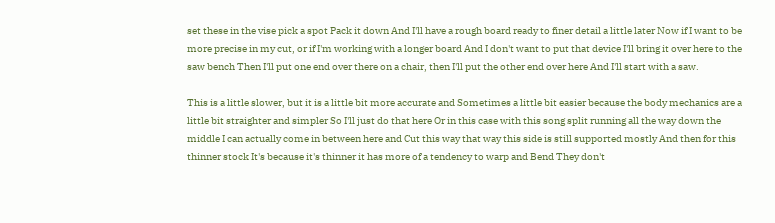set these in the vise pick a spot Pack it down And I'll have a rough board ready to finer detail a little later Now if I want to be more precise in my cut, or if I'm working with a longer board And I don't want to put that device I'll bring it over here to the saw bench Then I'll put one end over there on a chair, then I'll put the other end over here And I'll start with a saw.

This is a little slower, but it is a little bit more accurate and Sometimes a little bit easier because the body mechanics are a little bit straighter and simpler So I'll just do that here Or in this case with this song split running all the way down the middle I can actually come in between here and Cut this way that way this side is still supported mostly And then for this thinner stock It's because it's thinner it has more of a tendency to warp and Bend They don't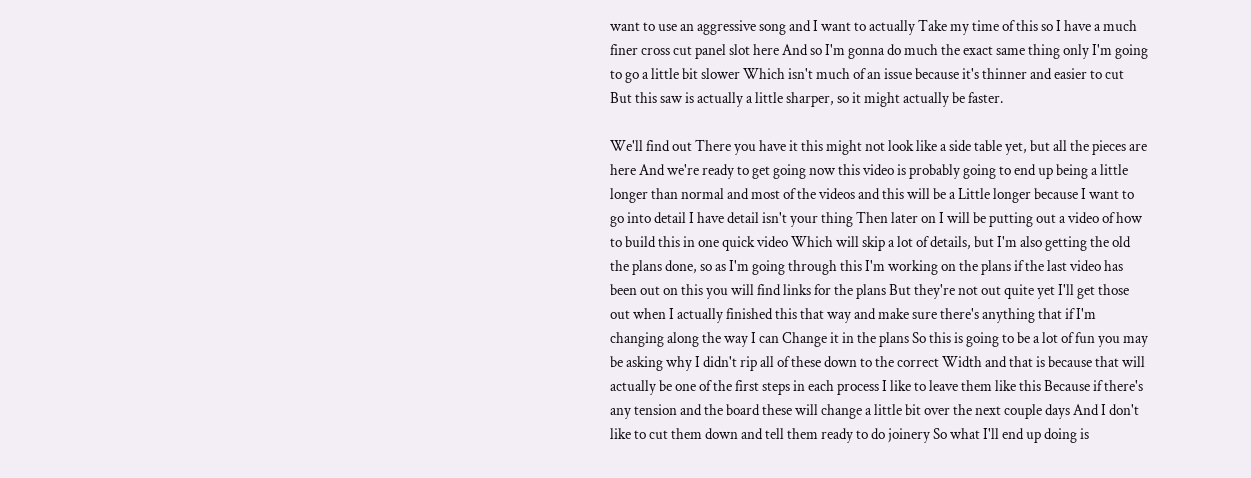want to use an aggressive song and I want to actually Take my time of this so I have a much finer cross cut panel slot here And so I'm gonna do much the exact same thing only I'm going to go a little bit slower Which isn't much of an issue because it's thinner and easier to cut But this saw is actually a little sharper, so it might actually be faster.

We'll find out There you have it this might not look like a side table yet, but all the pieces are here And we're ready to get going now this video is probably going to end up being a little longer than normal and most of the videos and this will be a Little longer because I want to go into detail I have detail isn't your thing Then later on I will be putting out a video of how to build this in one quick video Which will skip a lot of details, but I'm also getting the old the plans done, so as I'm going through this I'm working on the plans if the last video has been out on this you will find links for the plans But they're not out quite yet I'll get those out when I actually finished this that way and make sure there's anything that if I'm changing along the way I can Change it in the plans So this is going to be a lot of fun you may be asking why I didn't rip all of these down to the correct Width and that is because that will actually be one of the first steps in each process I like to leave them like this Because if there's any tension and the board these will change a little bit over the next couple days And I don't like to cut them down and tell them ready to do joinery So what I'll end up doing is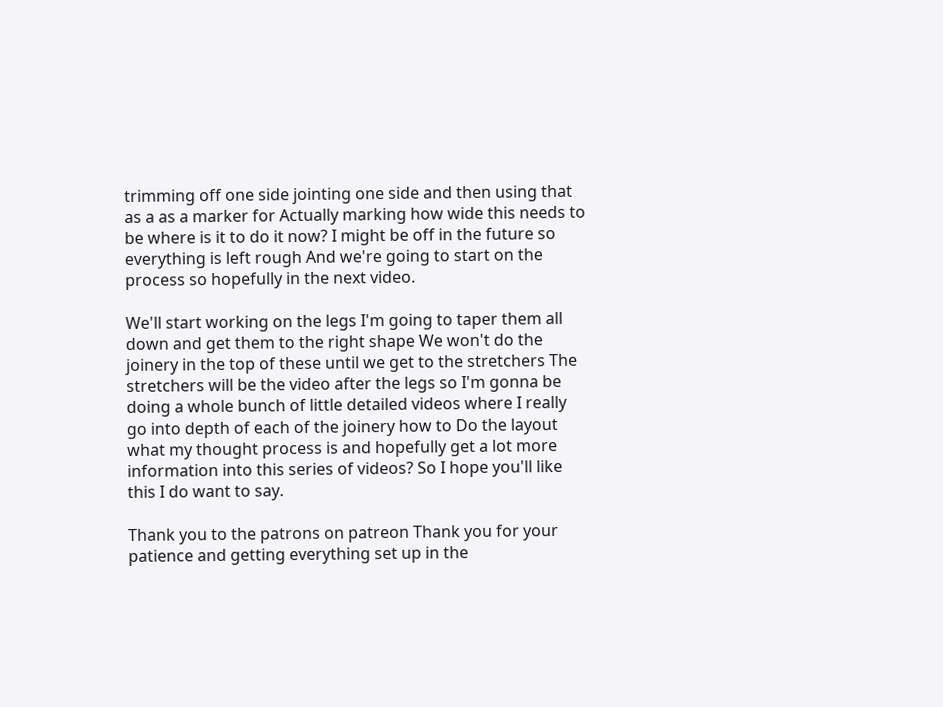trimming off one side jointing one side and then using that as a as a marker for Actually marking how wide this needs to be where is it to do it now? I might be off in the future so everything is left rough And we're going to start on the process so hopefully in the next video.

We'll start working on the legs I'm going to taper them all down and get them to the right shape We won't do the joinery in the top of these until we get to the stretchers The stretchers will be the video after the legs so I'm gonna be doing a whole bunch of little detailed videos where I really go into depth of each of the joinery how to Do the layout what my thought process is and hopefully get a lot more information into this series of videos? So I hope you'll like this I do want to say.

Thank you to the patrons on patreon Thank you for your patience and getting everything set up in the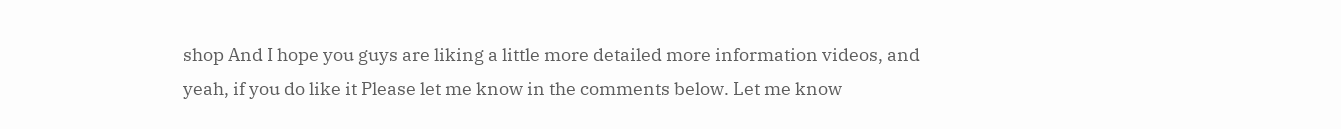shop And I hope you guys are liking a little more detailed more information videos, and yeah, if you do like it Please let me know in the comments below. Let me know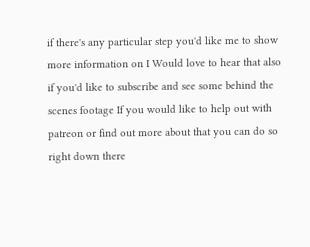if there's any particular step you'd like me to show more information on I Would love to hear that also if you'd like to subscribe and see some behind the scenes footage If you would like to help out with patreon or find out more about that you can do so right down there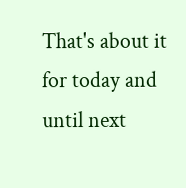That's about it for today and until next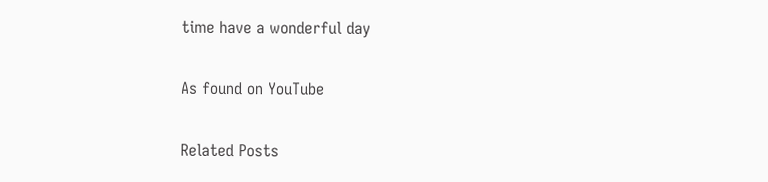time have a wonderful day

As found on YouTube

Related Posts